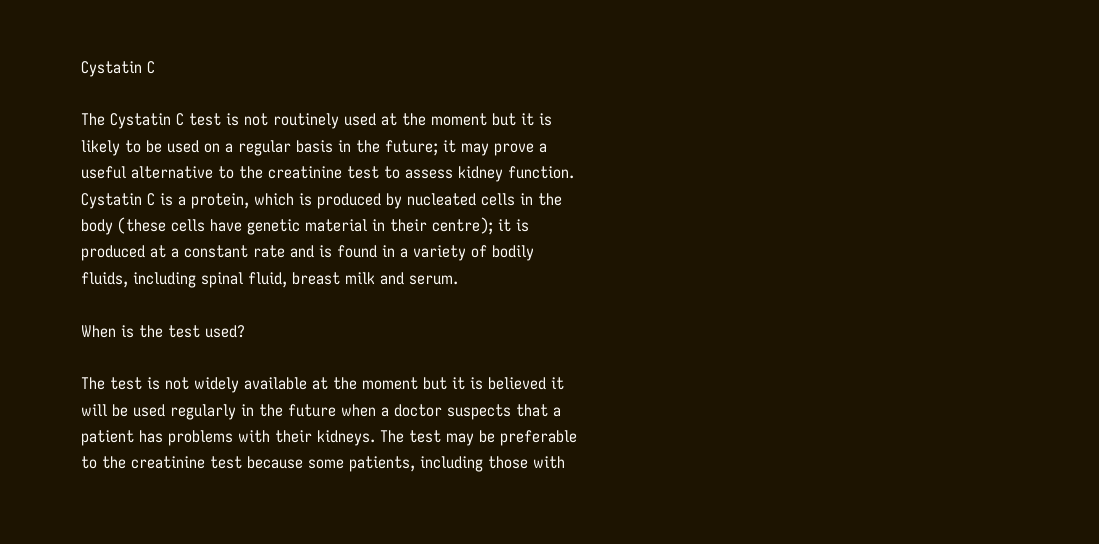Cystatin C

The Cystatin C test is not routinely used at the moment but it is likely to be used on a regular basis in the future; it may prove a useful alternative to the creatinine test to assess kidney function. Cystatin C is a protein, which is produced by nucleated cells in the body (these cells have genetic material in their centre); it is produced at a constant rate and is found in a variety of bodily fluids, including spinal fluid, breast milk and serum.

When is the test used?

The test is not widely available at the moment but it is believed it will be used regularly in the future when a doctor suspects that a patient has problems with their kidneys. The test may be preferable to the creatinine test because some patients, including those with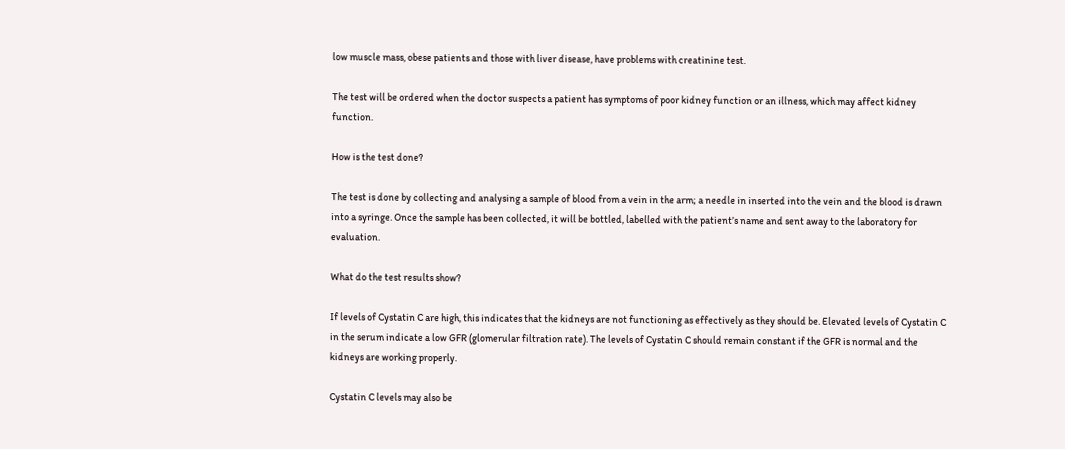low muscle mass, obese patients and those with liver disease, have problems with creatinine test.

The test will be ordered when the doctor suspects a patient has symptoms of poor kidney function or an illness, which may affect kidney function.

How is the test done?

The test is done by collecting and analysing a sample of blood from a vein in the arm; a needle in inserted into the vein and the blood is drawn into a syringe. Once the sample has been collected, it will be bottled, labelled with the patient’s name and sent away to the laboratory for evaluation.

What do the test results show?

If levels of Cystatin C are high, this indicates that the kidneys are not functioning as effectively as they should be. Elevated levels of Cystatin C in the serum indicate a low GFR (glomerular filtration rate). The levels of Cystatin C should remain constant if the GFR is normal and the kidneys are working properly.

Cystatin C levels may also be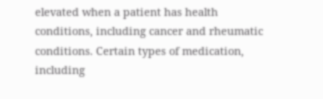elevated when a patient has health conditions, including cancer and rheumatic conditions. Certain types of medication, including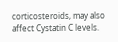corticosteroids, may also affect Cystatin C levels.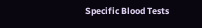Specific Blood Tests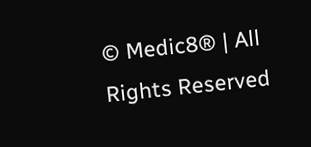© Medic8® | All Rights Reserved